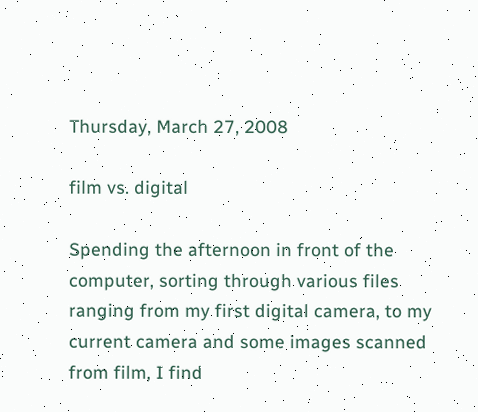Thursday, March 27, 2008

film vs. digital

Spending the afternoon in front of the computer, sorting through various files ranging from my first digital camera, to my current camera and some images scanned from film, I find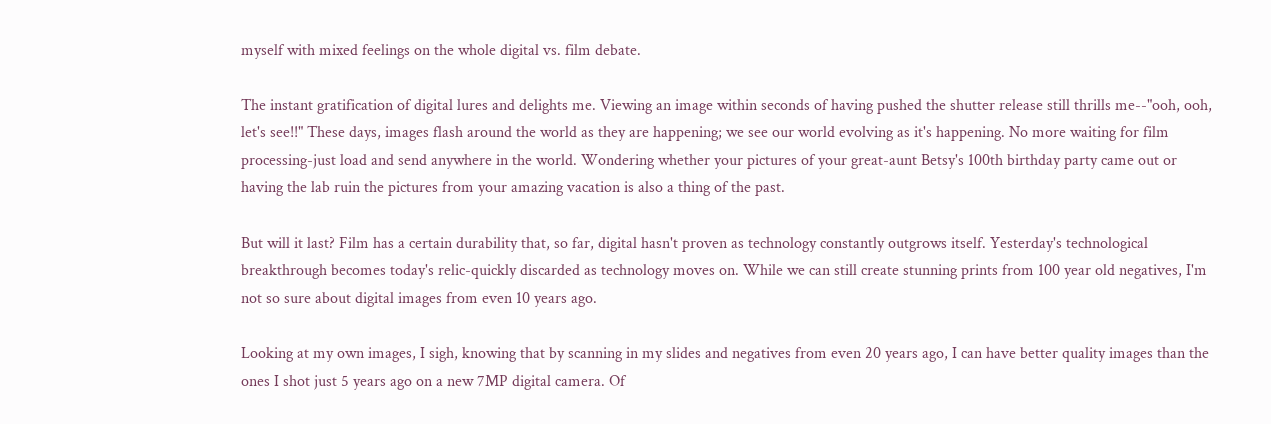myself with mixed feelings on the whole digital vs. film debate.

The instant gratification of digital lures and delights me. Viewing an image within seconds of having pushed the shutter release still thrills me--"ooh, ooh, let's see!!" These days, images flash around the world as they are happening; we see our world evolving as it's happening. No more waiting for film processing-just load and send anywhere in the world. Wondering whether your pictures of your great-aunt Betsy's 100th birthday party came out or having the lab ruin the pictures from your amazing vacation is also a thing of the past.

But will it last? Film has a certain durability that, so far, digital hasn't proven as technology constantly outgrows itself. Yesterday's technological breakthrough becomes today's relic-quickly discarded as technology moves on. While we can still create stunning prints from 100 year old negatives, I'm not so sure about digital images from even 10 years ago.

Looking at my own images, I sigh, knowing that by scanning in my slides and negatives from even 20 years ago, I can have better quality images than the ones I shot just 5 years ago on a new 7MP digital camera. Of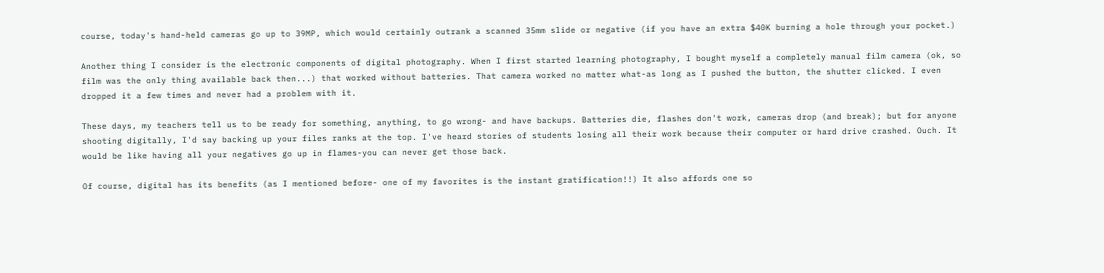course, today's hand-held cameras go up to 39MP, which would certainly outrank a scanned 35mm slide or negative (if you have an extra $40K burning a hole through your pocket.)

Another thing I consider is the electronic components of digital photography. When I first started learning photography, I bought myself a completely manual film camera (ok, so film was the only thing available back then...) that worked without batteries. That camera worked no matter what-as long as I pushed the button, the shutter clicked. I even dropped it a few times and never had a problem with it.

These days, my teachers tell us to be ready for something, anything, to go wrong- and have backups. Batteries die, flashes don't work, cameras drop (and break); but for anyone shooting digitally, I'd say backing up your files ranks at the top. I've heard stories of students losing all their work because their computer or hard drive crashed. Ouch. It would be like having all your negatives go up in flames-you can never get those back.

Of course, digital has its benefits (as I mentioned before- one of my favorites is the instant gratification!!) It also affords one so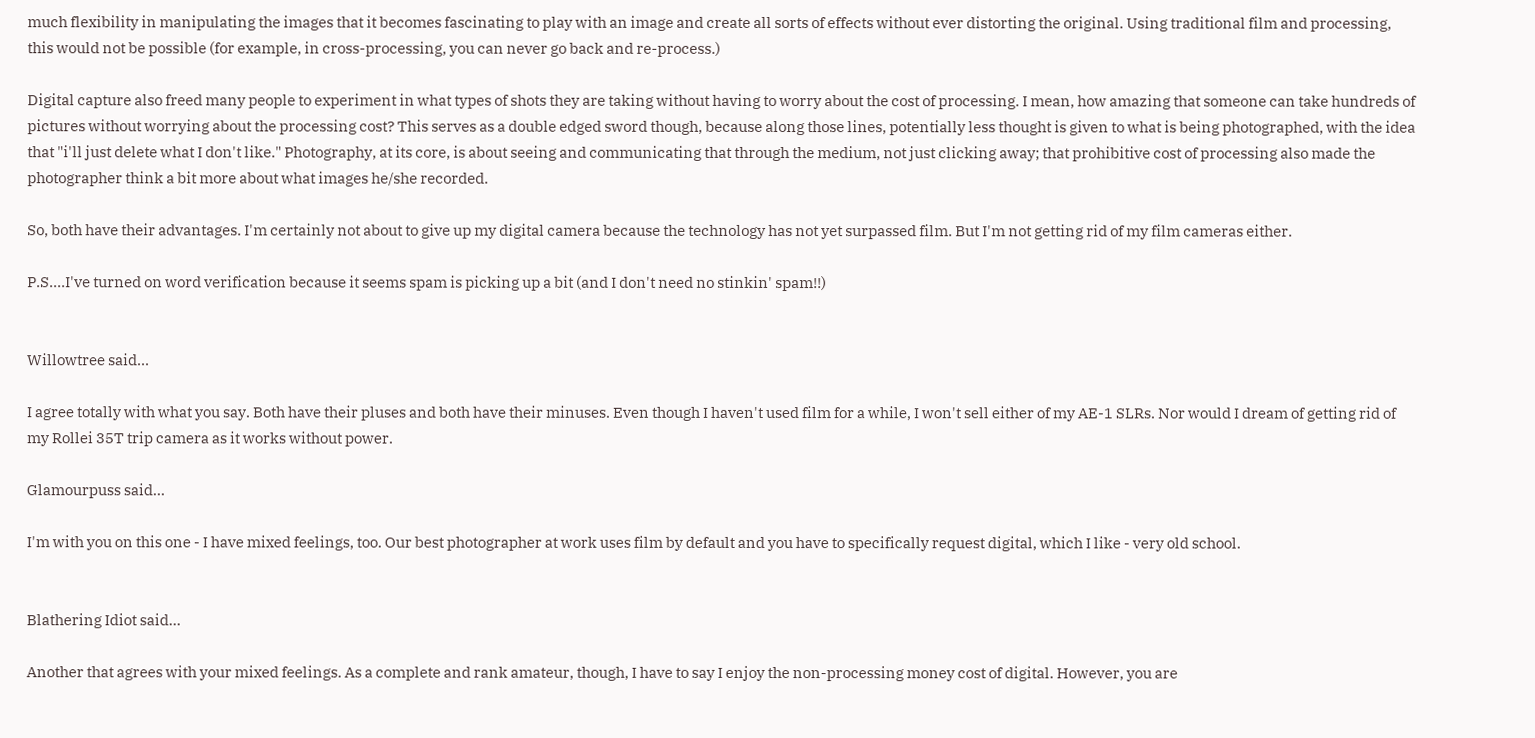much flexibility in manipulating the images that it becomes fascinating to play with an image and create all sorts of effects without ever distorting the original. Using traditional film and processing, this would not be possible (for example, in cross-processing, you can never go back and re-process.)

Digital capture also freed many people to experiment in what types of shots they are taking without having to worry about the cost of processing. I mean, how amazing that someone can take hundreds of pictures without worrying about the processing cost? This serves as a double edged sword though, because along those lines, potentially less thought is given to what is being photographed, with the idea that "i'll just delete what I don't like." Photography, at its core, is about seeing and communicating that through the medium, not just clicking away; that prohibitive cost of processing also made the photographer think a bit more about what images he/she recorded.

So, both have their advantages. I'm certainly not about to give up my digital camera because the technology has not yet surpassed film. But I'm not getting rid of my film cameras either.

P.S....I've turned on word verification because it seems spam is picking up a bit (and I don't need no stinkin' spam!!)


Willowtree said...

I agree totally with what you say. Both have their pluses and both have their minuses. Even though I haven't used film for a while, I won't sell either of my AE-1 SLRs. Nor would I dream of getting rid of my Rollei 35T trip camera as it works without power.

Glamourpuss said...

I'm with you on this one - I have mixed feelings, too. Our best photographer at work uses film by default and you have to specifically request digital, which I like - very old school.


Blathering Idiot said...

Another that agrees with your mixed feelings. As a complete and rank amateur, though, I have to say I enjoy the non-processing money cost of digital. However, you are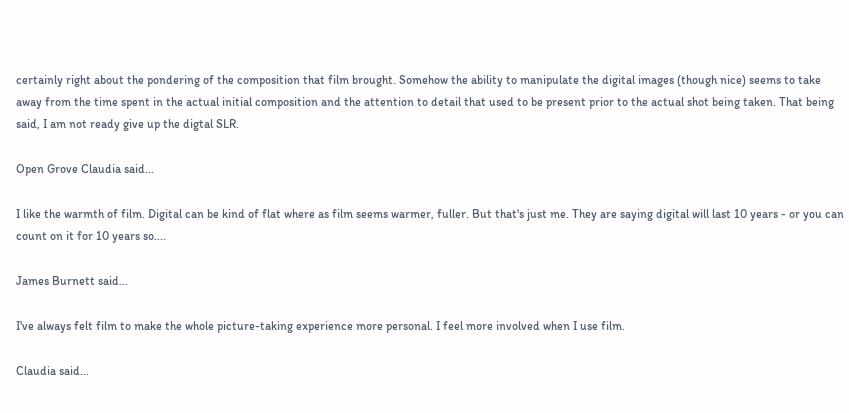certainly right about the pondering of the composition that film brought. Somehow the ability to manipulate the digital images (though nice) seems to take away from the time spent in the actual initial composition and the attention to detail that used to be present prior to the actual shot being taken. That being said, I am not ready give up the digtal SLR.

Open Grove Claudia said...

I like the warmth of film. Digital can be kind of flat where as film seems warmer, fuller. But that's just me. They are saying digital will last 10 years - or you can count on it for 10 years so....

James Burnett said...

I've always felt film to make the whole picture-taking experience more personal. I feel more involved when I use film.

Claudia said...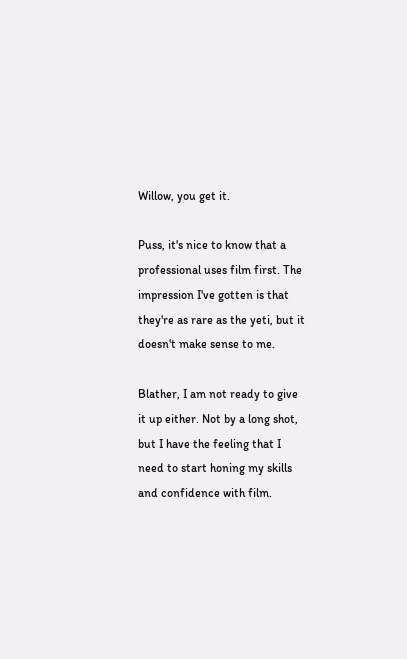Willow, you get it.

Puss, it's nice to know that a professional uses film first. The impression I've gotten is that they're as rare as the yeti, but it doesn't make sense to me.

Blather, I am not ready to give it up either. Not by a long shot, but I have the feeling that I need to start honing my skills and confidence with film.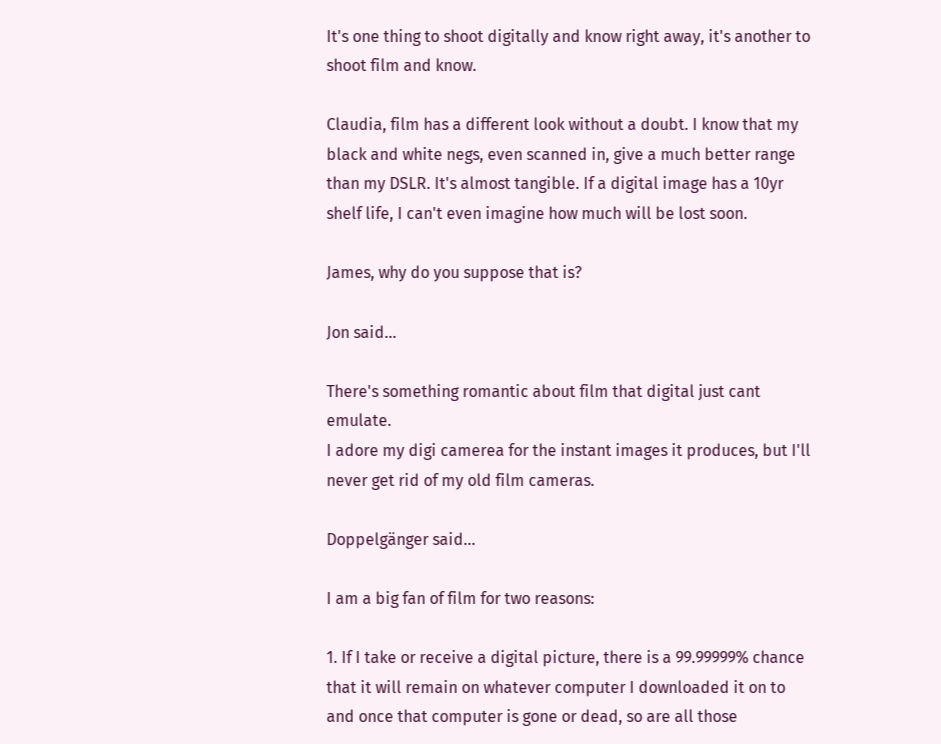It's one thing to shoot digitally and know right away, it's another to shoot film and know.

Claudia, film has a different look without a doubt. I know that my black and white negs, even scanned in, give a much better range than my DSLR. It's almost tangible. If a digital image has a 10yr shelf life, I can't even imagine how much will be lost soon.

James, why do you suppose that is?

Jon said...

There's something romantic about film that digital just cant emulate.
I adore my digi camerea for the instant images it produces, but I'll never get rid of my old film cameras.

Doppelgänger said...

I am a big fan of film for two reasons:

1. If I take or receive a digital picture, there is a 99.99999% chance that it will remain on whatever computer I downloaded it on to and once that computer is gone or dead, so are all those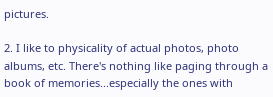pictures.

2. I like to physicality of actual photos, photo albums, etc. There's nothing like paging through a book of memories...especially the ones with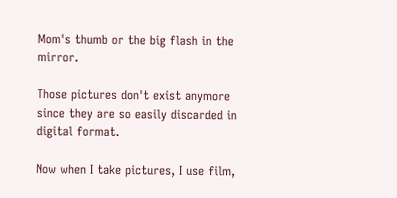Mom's thumb or the big flash in the mirror.

Those pictures don't exist anymore since they are so easily discarded in digital format.

Now when I take pictures, I use film,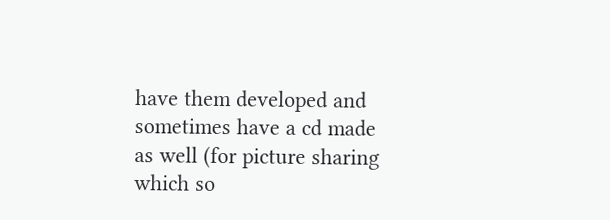have them developed and sometimes have a cd made as well (for picture sharing which so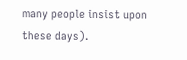many people insist upon these days).